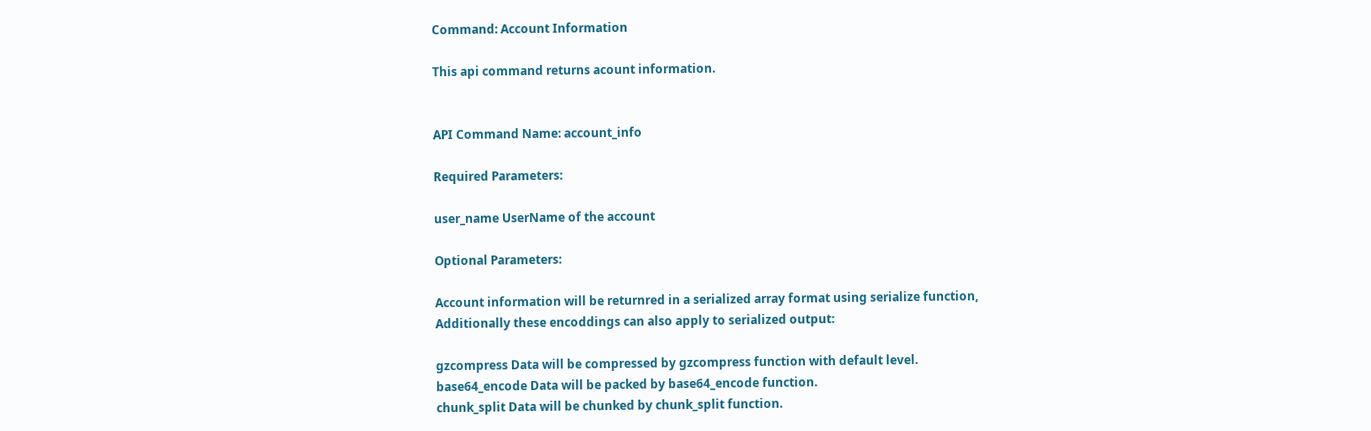Command: Account Information

This api command returns acount information.


API Command Name: account_info

Required Parameters:

user_name UserName of the account

Optional Parameters:

Account information will be returnred in a serialized array format using serialize function, Additionally these encoddings can also apply to serialized output:

gzcompress Data will be compressed by gzcompress function with default level.
base64_encode Data will be packed by base64_encode function.
chunk_split Data will be chunked by chunk_split function.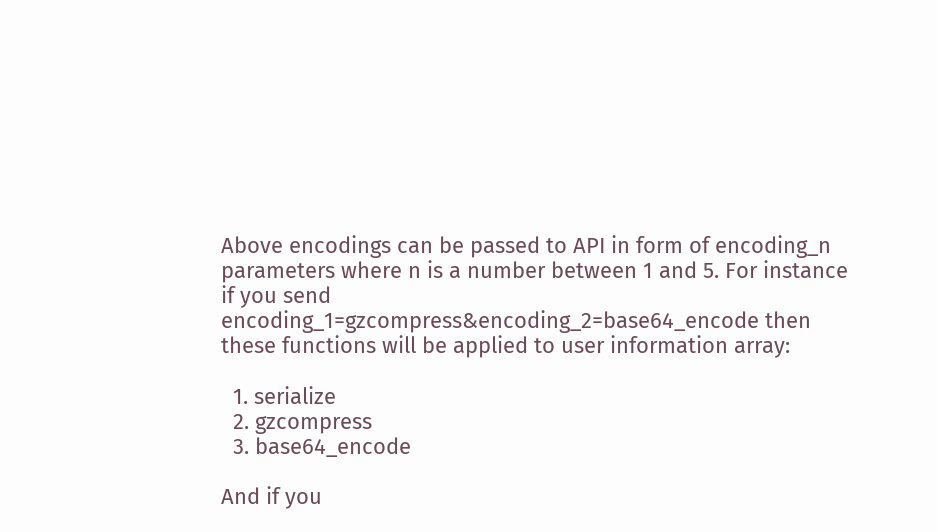Above encodings can be passed to API in form of encoding_n parameters where n is a number between 1 and 5. For instance if you send encoding_1=gzcompress&encoding_2=base64_encode then these functions will be applied to user information array:

  1. serialize
  2. gzcompress
  3. base64_encode

And if you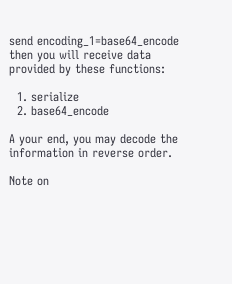send encoding_1=base64_encode then you will receive data provided by these functions:

  1. serialize
  2. base64_encode

A your end, you may decode the information in reverse order.

Note on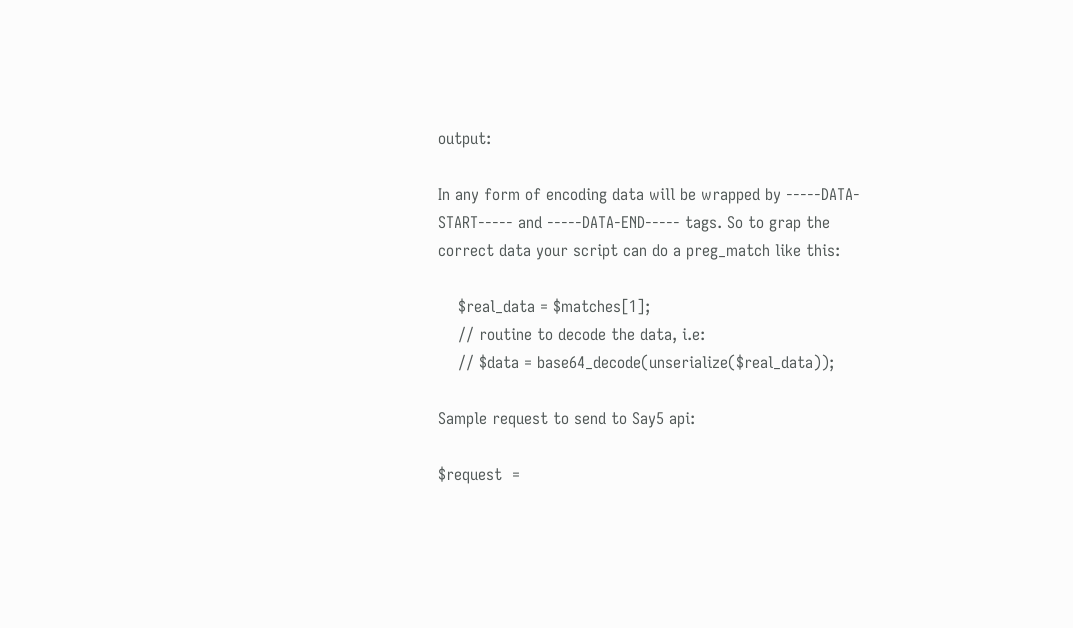output:

In any form of encoding data will be wrapped by -----DATA-START----- and -----DATA-END----- tags. So to grap the correct data your script can do a preg_match like this:

    $real_data = $matches[1];
    // routine to decode the data, i.e:
    // $data = base64_decode(unserialize($real_data));

Sample request to send to Say5 api:

$request  =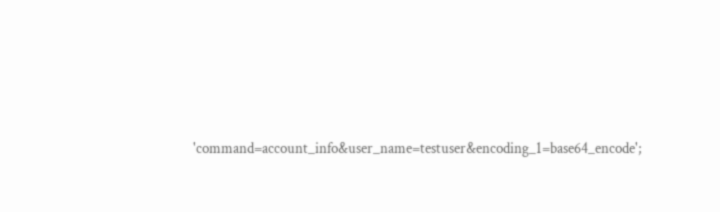'command=account_info&user_name=testuser&encoding_1=base64_encode';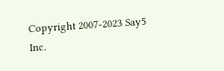Copyright 2007-2023 Say5 Inc.